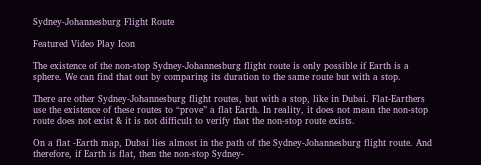Sydney-Johannesburg Flight Route

Featured Video Play Icon

The existence of the non-stop Sydney-Johannesburg flight route is only possible if Earth is a sphere. We can find that out by comparing its duration to the same route but with a stop.

There are other Sydney-Johannesburg flight routes, but with a stop, like in Dubai. Flat-Earthers use the existence of these routes to “prove” a flat Earth. In reality, it does not mean the non-stop route does not exist & it is not difficult to verify that the non-stop route exists.

On a flat -Earth map, Dubai lies almost in the path of the Sydney-Johannesburg flight route. And therefore, if Earth is flat, then the non-stop Sydney-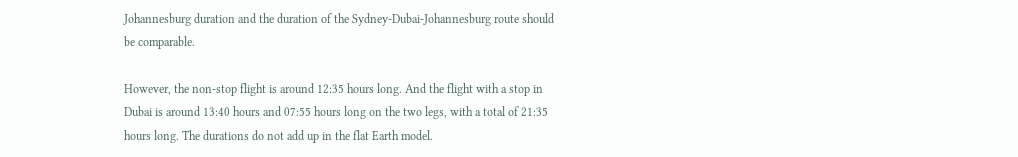Johannesburg duration and the duration of the Sydney-Dubai-Johannesburg route should be comparable.

However, the non-stop flight is around 12:35 hours long. And the flight with a stop in Dubai is around 13:40 hours and 07:55 hours long on the two legs, with a total of 21:35 hours long. The durations do not add up in the flat Earth model.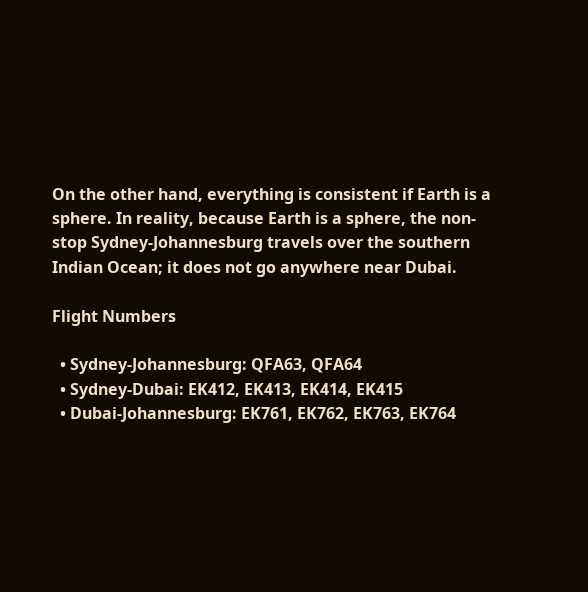On the other hand, everything is consistent if Earth is a sphere. In reality, because Earth is a sphere, the non-stop Sydney-Johannesburg travels over the southern Indian Ocean; it does not go anywhere near Dubai.

Flight Numbers

  • Sydney-Johannesburg: QFA63, QFA64
  • Sydney-Dubai: EK412, EK413, EK414, EK415
  • Dubai-Johannesburg: EK761, EK762, EK763, EK764